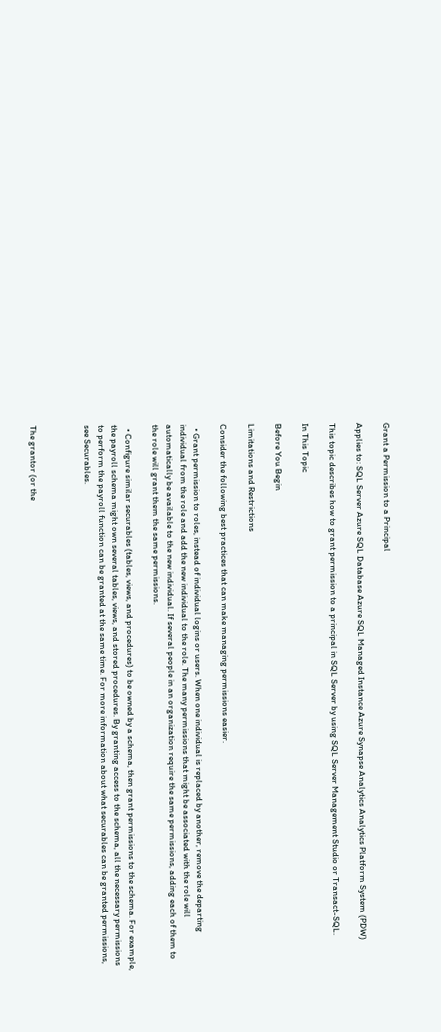Grant a Permission to a Principal

Applies to: SQL Server Azure SQL Database Azure SQL Managed Instance Azure Synapse Analytics Analytics Platform System (PDW)

This topic describes how to grant permission to a principal in SQL Server by using SQL Server Management Studio or Transact-SQL.

In This Topic

Before You Begin

Limitations and Restrictions

Consider the following best practices that can make managing permissions easier.

  • Grant permission to roles, instead of individual logins or users. When one individual is replaced by another, remove the departing individual from the role and add the new individual to the role. The many permissions that might be associated with the role will automatically be available to the new individual. If several people in an organization require the same permissions, adding each of them to the role will grant them the same permissions.

  • Configure similar securables (tables, views, and procedures) to be owned by a schema, then grant permissions to the schema. For example, the payroll schema might own several tables, views, and stored procedures. By granting access to the schema, all the necessary permissions to perform the payroll function can be granted at the same time. For more information about what securables can be granted permissions, see Securables.



The grantor (or the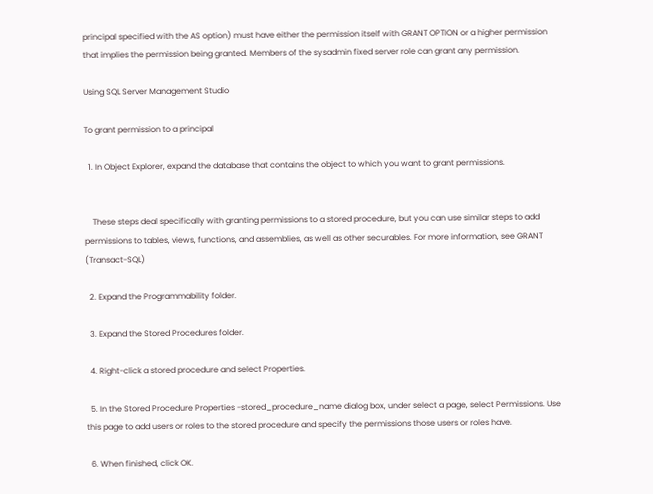principal specified with the AS option) must have either the permission itself with GRANT OPTION or a higher permission that implies the permission being granted. Members of the sysadmin fixed server role can grant any permission.

Using SQL Server Management Studio

To grant permission to a principal

  1. In Object Explorer, expand the database that contains the object to which you want to grant permissions.


    These steps deal specifically with granting permissions to a stored procedure, but you can use similar steps to add permissions to tables, views, functions, and assemblies, as well as other securables. For more information, see GRANT (Transact-SQL)

  2. Expand the Programmability folder.

  3. Expand the Stored Procedures folder.

  4. Right-click a stored procedure and select Properties.

  5. In the Stored Procedure Properties -stored_procedure_name dialog box, under select a page, select Permissions. Use this page to add users or roles to the stored procedure and specify the permissions those users or roles have.

  6. When finished, click OK.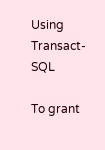Using Transact-SQL

To grant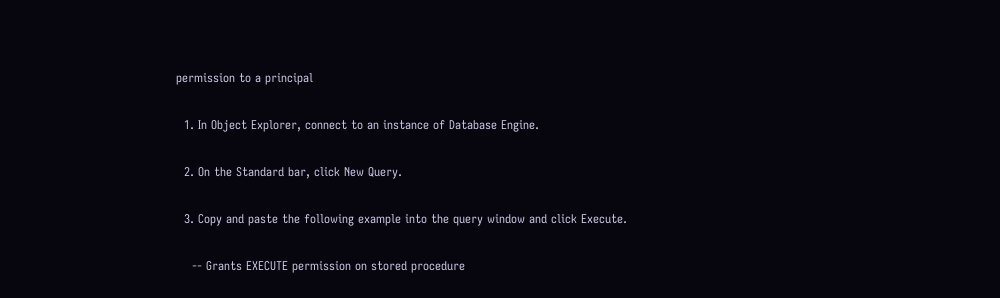permission to a principal

  1. In Object Explorer, connect to an instance of Database Engine.

  2. On the Standard bar, click New Query.

  3. Copy and paste the following example into the query window and click Execute.

    -- Grants EXECUTE permission on stored procedure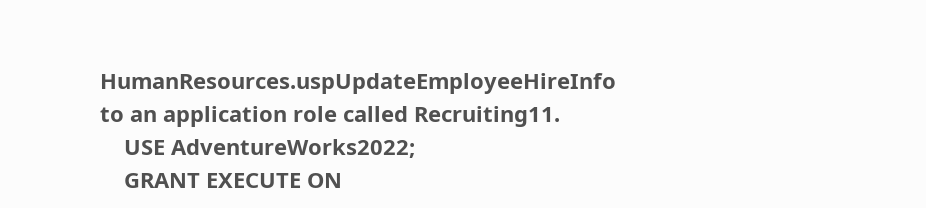HumanResources.uspUpdateEmployeeHireInfo to an application role called Recruiting11.
    USE AdventureWorks2022;
    GRANT EXECUTE ON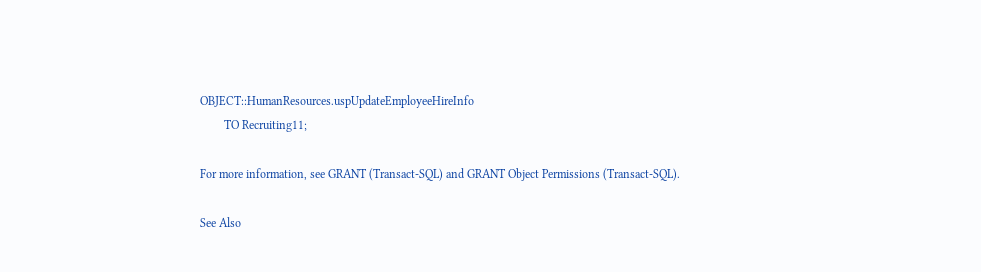OBJECT::HumanResources.uspUpdateEmployeeHireInfo
        TO Recruiting11;

For more information, see GRANT (Transact-SQL) and GRANT Object Permissions (Transact-SQL).

See Also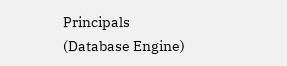Principals (Database Engine)